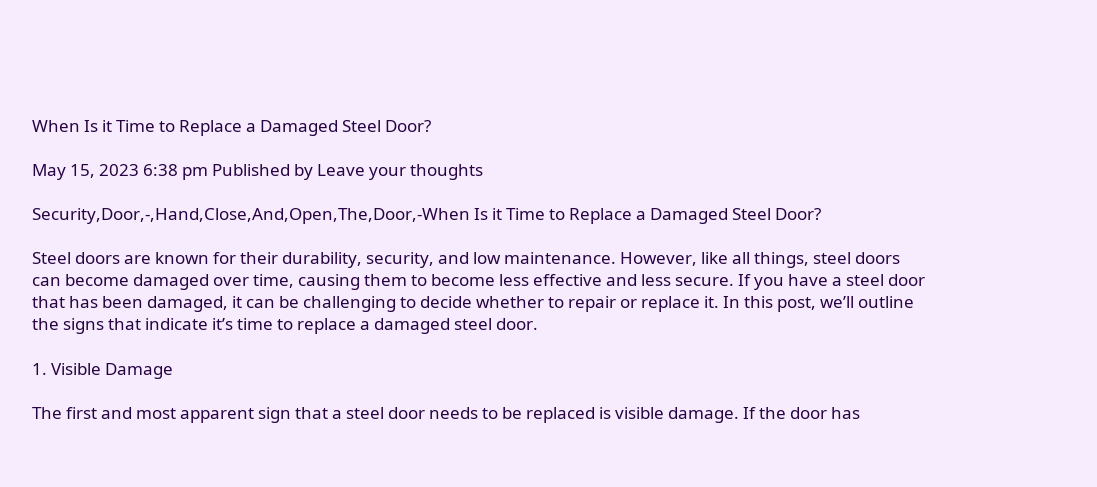When Is it Time to Replace a Damaged Steel Door?

May 15, 2023 6:38 pm Published by Leave your thoughts

Security,Door,-,Hand,Close,And,Open,The,Door,-When Is it Time to Replace a Damaged Steel Door?

Steel doors are known for their durability, security, and low maintenance. However, like all things, steel doors can become damaged over time, causing them to become less effective and less secure. If you have a steel door that has been damaged, it can be challenging to decide whether to repair or replace it. In this post, we’ll outline the signs that indicate it’s time to replace a damaged steel door.

1. Visible Damage

The first and most apparent sign that a steel door needs to be replaced is visible damage. If the door has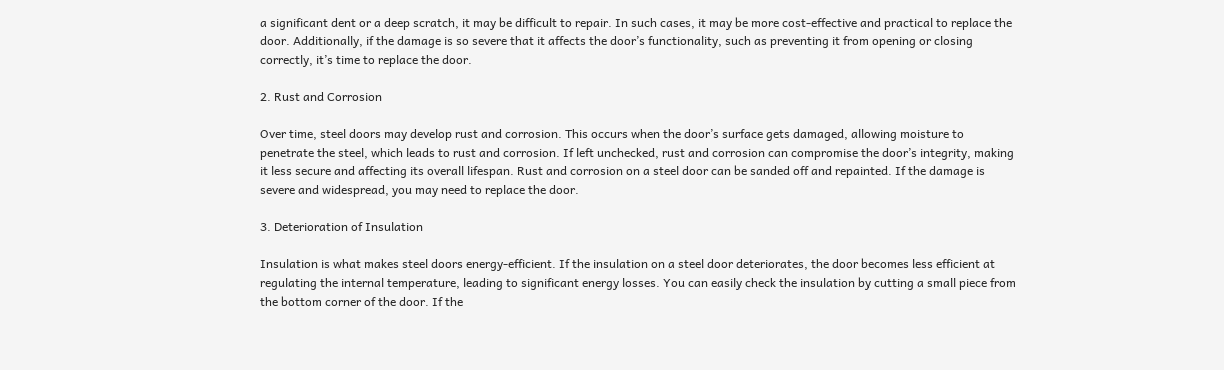a significant dent or a deep scratch, it may be difficult to repair. In such cases, it may be more cost-effective and practical to replace the door. Additionally, if the damage is so severe that it affects the door’s functionality, such as preventing it from opening or closing correctly, it’s time to replace the door.

2. Rust and Corrosion

Over time, steel doors may develop rust and corrosion. This occurs when the door’s surface gets damaged, allowing moisture to penetrate the steel, which leads to rust and corrosion. If left unchecked, rust and corrosion can compromise the door’s integrity, making it less secure and affecting its overall lifespan. Rust and corrosion on a steel door can be sanded off and repainted. If the damage is severe and widespread, you may need to replace the door.

3. Deterioration of Insulation

Insulation is what makes steel doors energy-efficient. If the insulation on a steel door deteriorates, the door becomes less efficient at regulating the internal temperature, leading to significant energy losses. You can easily check the insulation by cutting a small piece from the bottom corner of the door. If the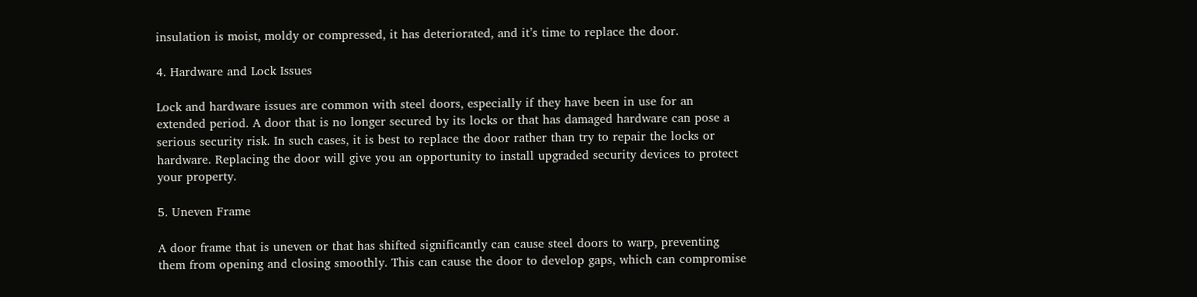insulation is moist, moldy or compressed, it has deteriorated, and it’s time to replace the door.

4. Hardware and Lock Issues

Lock and hardware issues are common with steel doors, especially if they have been in use for an extended period. A door that is no longer secured by its locks or that has damaged hardware can pose a serious security risk. In such cases, it is best to replace the door rather than try to repair the locks or hardware. Replacing the door will give you an opportunity to install upgraded security devices to protect your property.

5. Uneven Frame

A door frame that is uneven or that has shifted significantly can cause steel doors to warp, preventing them from opening and closing smoothly. This can cause the door to develop gaps, which can compromise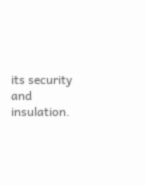its security and insulation.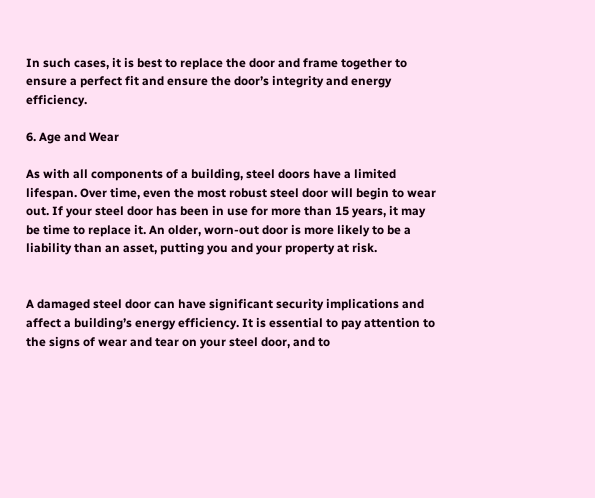In such cases, it is best to replace the door and frame together to ensure a perfect fit and ensure the door’s integrity and energy efficiency.

6. Age and Wear

As with all components of a building, steel doors have a limited lifespan. Over time, even the most robust steel door will begin to wear out. If your steel door has been in use for more than 15 years, it may be time to replace it. An older, worn-out door is more likely to be a liability than an asset, putting you and your property at risk.


A damaged steel door can have significant security implications and affect a building’s energy efficiency. It is essential to pay attention to the signs of wear and tear on your steel door, and to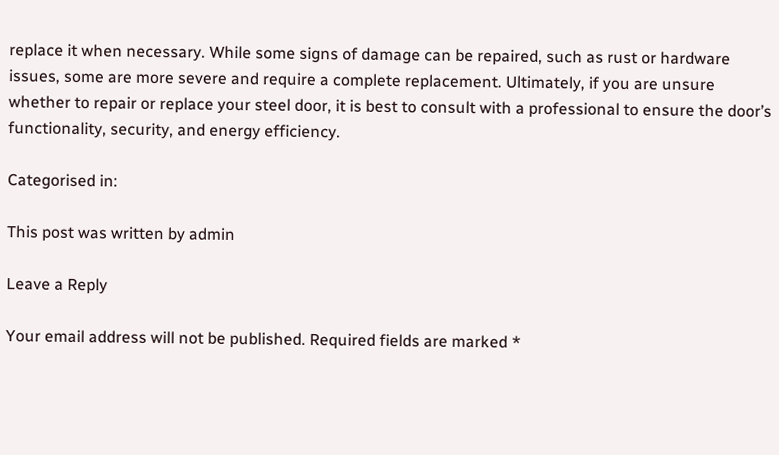replace it when necessary. While some signs of damage can be repaired, such as rust or hardware issues, some are more severe and require a complete replacement. Ultimately, if you are unsure whether to repair or replace your steel door, it is best to consult with a professional to ensure the door’s functionality, security, and energy efficiency.

Categorised in:

This post was written by admin

Leave a Reply

Your email address will not be published. Required fields are marked *